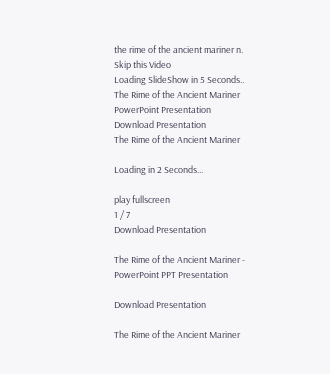the rime of the ancient mariner n.
Skip this Video
Loading SlideShow in 5 Seconds..
The Rime of the Ancient Mariner PowerPoint Presentation
Download Presentation
The Rime of the Ancient Mariner

Loading in 2 Seconds...

play fullscreen
1 / 7
Download Presentation

The Rime of the Ancient Mariner - PowerPoint PPT Presentation

Download Presentation

The Rime of the Ancient Mariner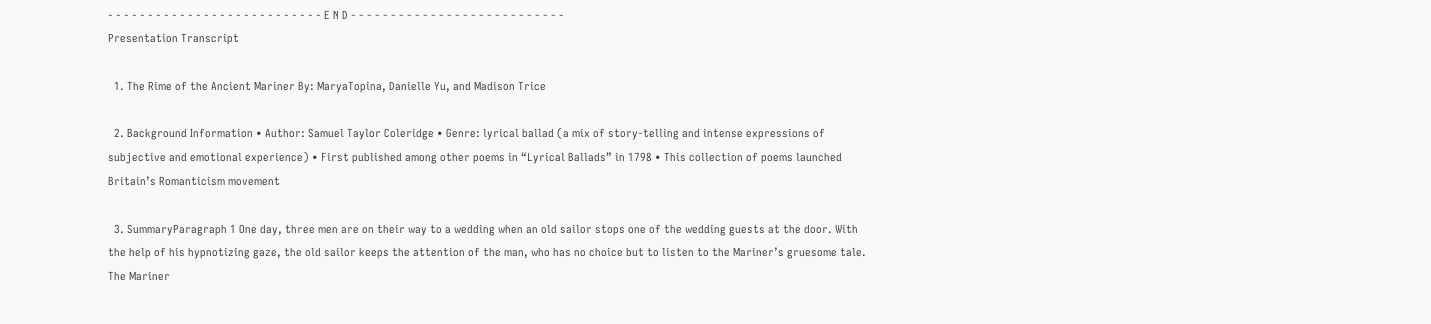- - - - - - - - - - - - - - - - - - - - - - - - - - - E N D - - - - - - - - - - - - - - - - - - - - - - - - - - -
Presentation Transcript

  1. The Rime of the Ancient Mariner By: MaryaTopina, Danielle Yu, and Madison Trice

  2. Background Information • Author: Samuel Taylor Coleridge • Genre: lyrical ballad (a mix of story-telling and intense expressions of subjective and emotional experience) • First published among other poems in “Lyrical Ballads” in 1798 • This collection of poems launched Britain’s Romanticism movement

  3. SummaryParagraph 1 One day, three men are on their way to a wedding when an old sailor stops one of the wedding guests at the door. With the help of his hypnotizing gaze, the old sailor keeps the attention of the man, who has no choice but to listen to the Mariner’s gruesome tale. The Mariner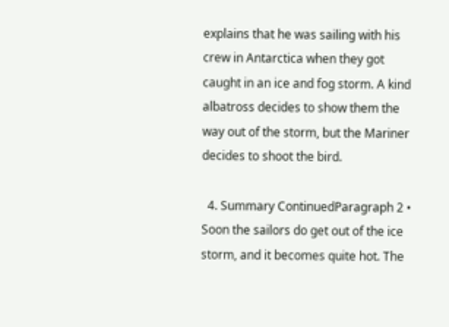explains that he was sailing with his crew in Antarctica when they got caught in an ice and fog storm. A kind albatross decides to show them the way out of the storm, but the Mariner decides to shoot the bird.

  4. Summary ContinuedParagraph 2 • Soon the sailors do get out of the ice storm, and it becomes quite hot. The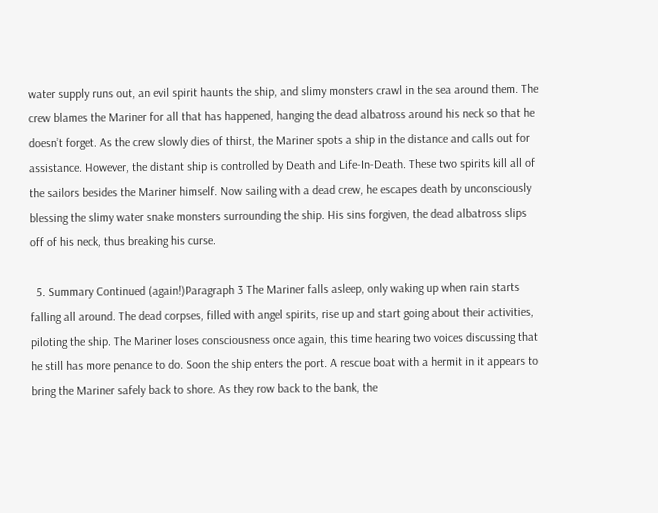water supply runs out, an evil spirit haunts the ship, and slimy monsters crawl in the sea around them. The crew blames the Mariner for all that has happened, hanging the dead albatross around his neck so that he doesn’t forget. As the crew slowly dies of thirst, the Mariner spots a ship in the distance and calls out for assistance. However, the distant ship is controlled by Death and Life-In-Death. These two spirits kill all of the sailors besides the Mariner himself. Now sailing with a dead crew, he escapes death by unconsciously blessing the slimy water snake monsters surrounding the ship. His sins forgiven, the dead albatross slips off of his neck, thus breaking his curse.

  5. Summary Continued (again!)Paragraph 3 The Mariner falls asleep, only waking up when rain starts falling all around. The dead corpses, filled with angel spirits, rise up and start going about their activities, piloting the ship. The Mariner loses consciousness once again, this time hearing two voices discussing that he still has more penance to do. Soon the ship enters the port. A rescue boat with a hermit in it appears to bring the Mariner safely back to shore. As they row back to the bank, the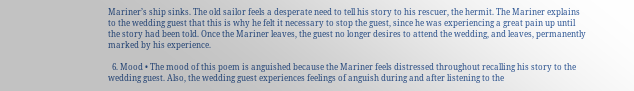Mariner’s ship sinks. The old sailor feels a desperate need to tell his story to his rescuer, the hermit. The Mariner explains to the wedding guest that this is why he felt it necessary to stop the guest, since he was experiencing a great pain up until the story had been told. Once the Mariner leaves, the guest no longer desires to attend the wedding, and leaves, permanently marked by his experience.

  6. Mood • The mood of this poem is anguished because the Mariner feels distressed throughout recalling his story to the wedding guest. Also, the wedding guest experiences feelings of anguish during and after listening to the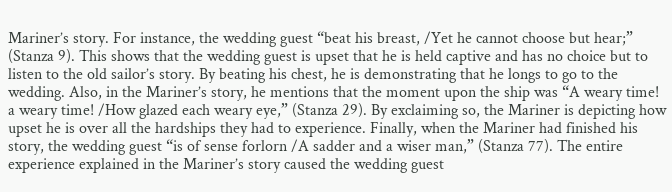Mariner’s story. For instance, the wedding guest “beat his breast, /Yet he cannot choose but hear;” (Stanza 9). This shows that the wedding guest is upset that he is held captive and has no choice but to listen to the old sailor’s story. By beating his chest, he is demonstrating that he longs to go to the wedding. Also, in the Mariner’s story, he mentions that the moment upon the ship was “A weary time! a weary time! /How glazed each weary eye,” (Stanza 29). By exclaiming so, the Mariner is depicting how upset he is over all the hardships they had to experience. Finally, when the Mariner had finished his story, the wedding guest “is of sense forlorn /A sadder and a wiser man,” (Stanza 77). The entire experience explained in the Mariner’s story caused the wedding guest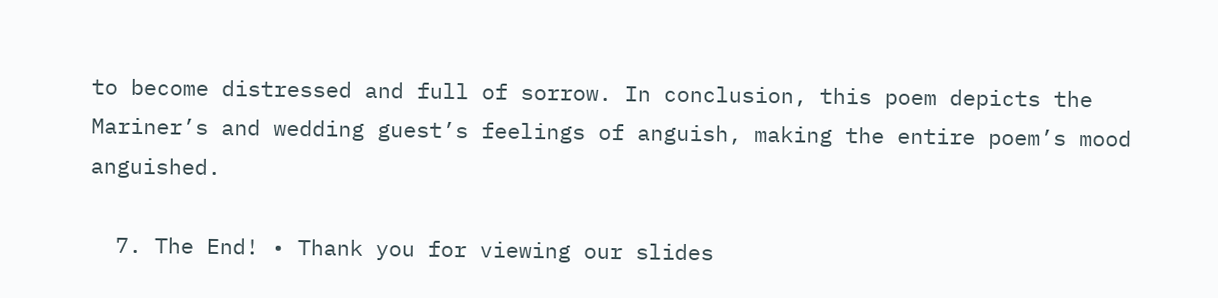to become distressed and full of sorrow. In conclusion, this poem depicts the Mariner’s and wedding guest’s feelings of anguish, making the entire poem’s mood anguished.

  7. The End! • Thank you for viewing our slides